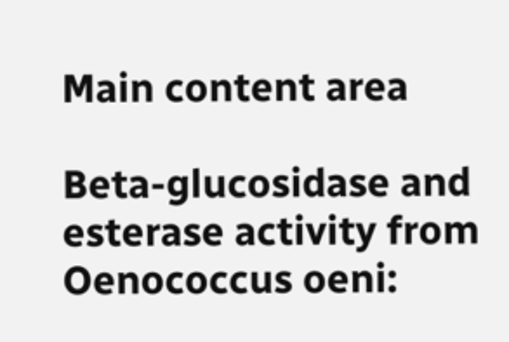Main content area

Beta-glucosidase and esterase activity from Oenococcus oeni: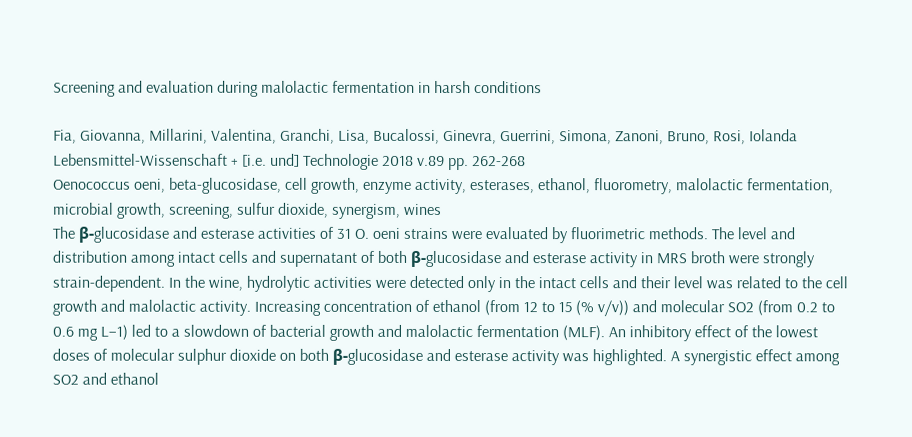Screening and evaluation during malolactic fermentation in harsh conditions

Fia, Giovanna, Millarini, Valentina, Granchi, Lisa, Bucalossi, Ginevra, Guerrini, Simona, Zanoni, Bruno, Rosi, Iolanda
Lebensmittel-Wissenschaft + [i.e. und] Technologie 2018 v.89 pp. 262-268
Oenococcus oeni, beta-glucosidase, cell growth, enzyme activity, esterases, ethanol, fluorometry, malolactic fermentation, microbial growth, screening, sulfur dioxide, synergism, wines
The β-glucosidase and esterase activities of 31 O. oeni strains were evaluated by fluorimetric methods. The level and distribution among intact cells and supernatant of both β-glucosidase and esterase activity in MRS broth were strongly strain-dependent. In the wine, hydrolytic activities were detected only in the intact cells and their level was related to the cell growth and malolactic activity. Increasing concentration of ethanol (from 12 to 15 (% v/v)) and molecular SO2 (from 0.2 to 0.6 mg L−1) led to a slowdown of bacterial growth and malolactic fermentation (MLF). An inhibitory effect of the lowest doses of molecular sulphur dioxide on both β-glucosidase and esterase activity was highlighted. A synergistic effect among SO2 and ethanol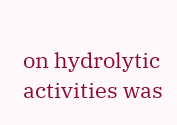on hydrolytic activities was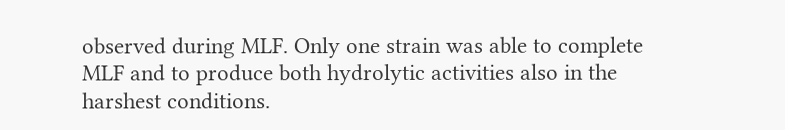observed during MLF. Only one strain was able to complete MLF and to produce both hydrolytic activities also in the harshest conditions.